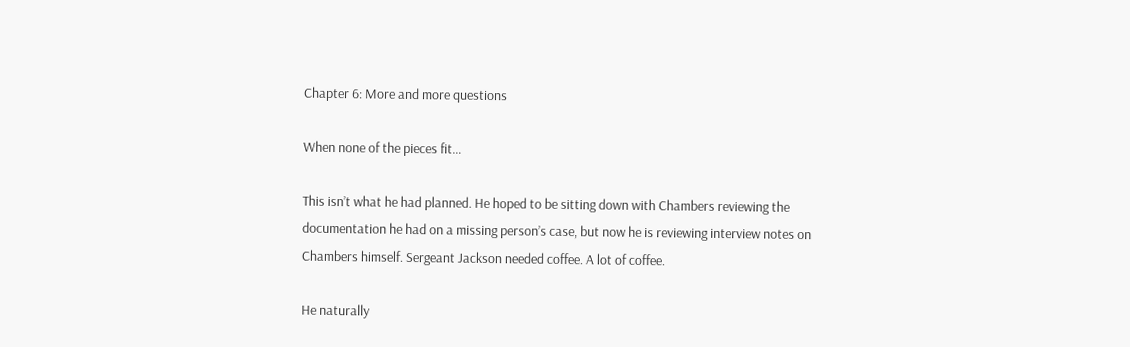Chapter 6: More and more questions

When none of the pieces fit…

This isn’t what he had planned. He hoped to be sitting down with Chambers reviewing the documentation he had on a missing person’s case, but now he is reviewing interview notes on Chambers himself. Sergeant Jackson needed coffee. A lot of coffee.

He naturally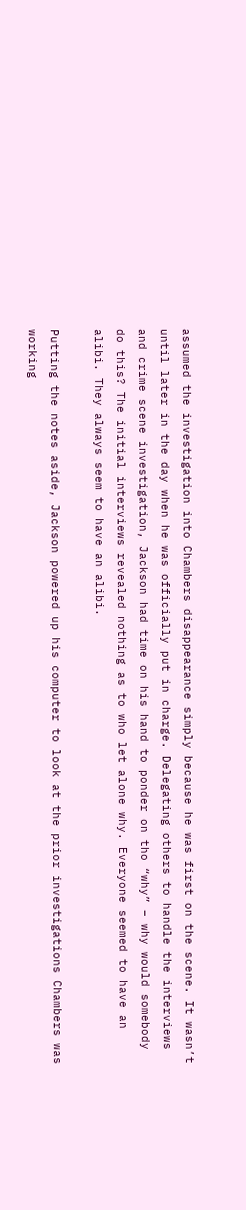assumed the investigation into Chambers disappearance simply because he was first on the scene. It wasn’t until later in the day when he was officially put in charge. Delegating others to handle the interviews and crime scene investigation, Jackson had time on his hand to ponder on tho “why” – why would somebody do this? The initial interviews revealed nothing as to who let alone why. Everyone seemed to have an alibi. They always seem to have an alibi.

Putting the notes aside, Jackson powered up his computer to look at the prior investigations Chambers was working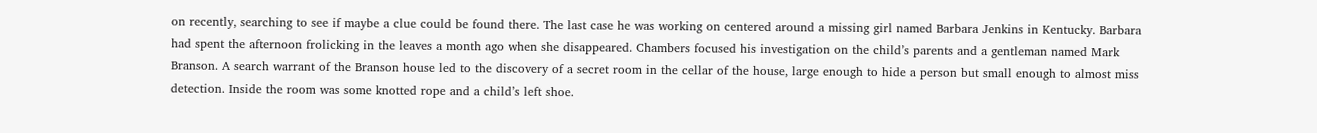on recently, searching to see if maybe a clue could be found there. The last case he was working on centered around a missing girl named Barbara Jenkins in Kentucky. Barbara had spent the afternoon frolicking in the leaves a month ago when she disappeared. Chambers focused his investigation on the child’s parents and a gentleman named Mark Branson. A search warrant of the Branson house led to the discovery of a secret room in the cellar of the house, large enough to hide a person but small enough to almost miss detection. Inside the room was some knotted rope and a child’s left shoe.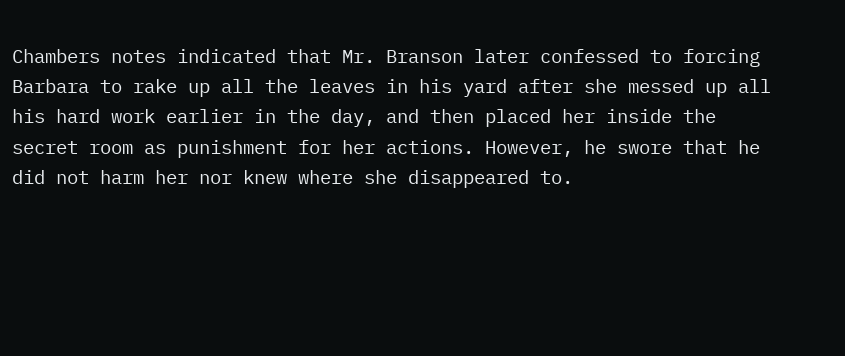Chambers notes indicated that Mr. Branson later confessed to forcing Barbara to rake up all the leaves in his yard after she messed up all his hard work earlier in the day, and then placed her inside the secret room as punishment for her actions. However, he swore that he did not harm her nor knew where she disappeared to.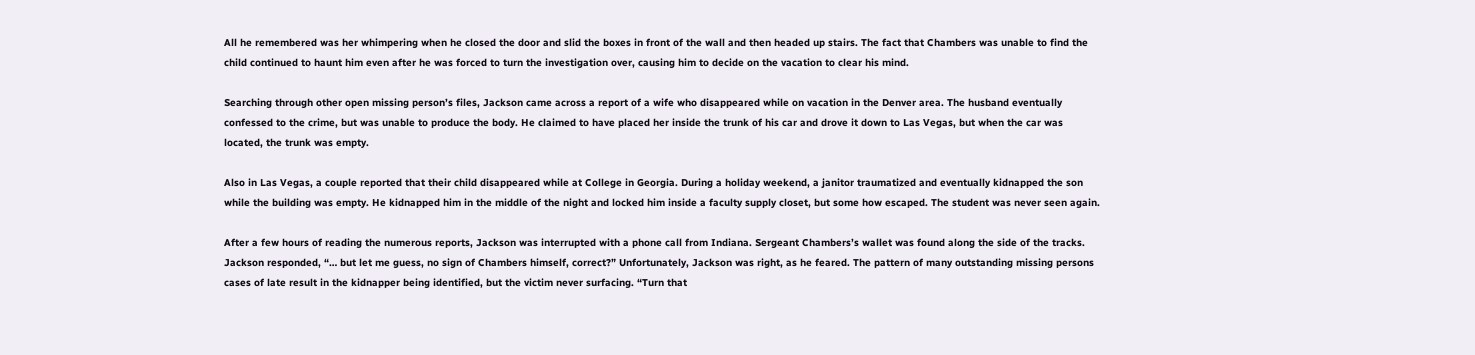All he remembered was her whimpering when he closed the door and slid the boxes in front of the wall and then headed up stairs. The fact that Chambers was unable to find the child continued to haunt him even after he was forced to turn the investigation over, causing him to decide on the vacation to clear his mind.

Searching through other open missing person’s files, Jackson came across a report of a wife who disappeared while on vacation in the Denver area. The husband eventually confessed to the crime, but was unable to produce the body. He claimed to have placed her inside the trunk of his car and drove it down to Las Vegas, but when the car was located, the trunk was empty.

Also in Las Vegas, a couple reported that their child disappeared while at College in Georgia. During a holiday weekend, a janitor traumatized and eventually kidnapped the son while the building was empty. He kidnapped him in the middle of the night and locked him inside a faculty supply closet, but some how escaped. The student was never seen again.

After a few hours of reading the numerous reports, Jackson was interrupted with a phone call from Indiana. Sergeant Chambers’s wallet was found along the side of the tracks. Jackson responded, “… but let me guess, no sign of Chambers himself, correct?” Unfortunately, Jackson was right, as he feared. The pattern of many outstanding missing persons cases of late result in the kidnapper being identified, but the victim never surfacing. “Turn that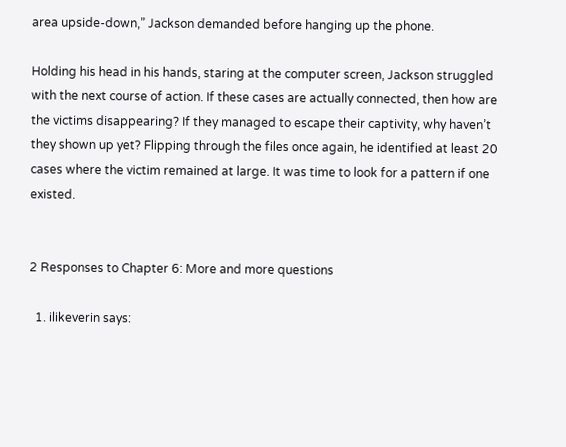area upside-down,” Jackson demanded before hanging up the phone.

Holding his head in his hands, staring at the computer screen, Jackson struggled with the next course of action. If these cases are actually connected, then how are the victims disappearing? If they managed to escape their captivity, why haven’t they shown up yet? Flipping through the files once again, he identified at least 20 cases where the victim remained at large. It was time to look for a pattern if one existed.


2 Responses to Chapter 6: More and more questions

  1. ilikeverin says: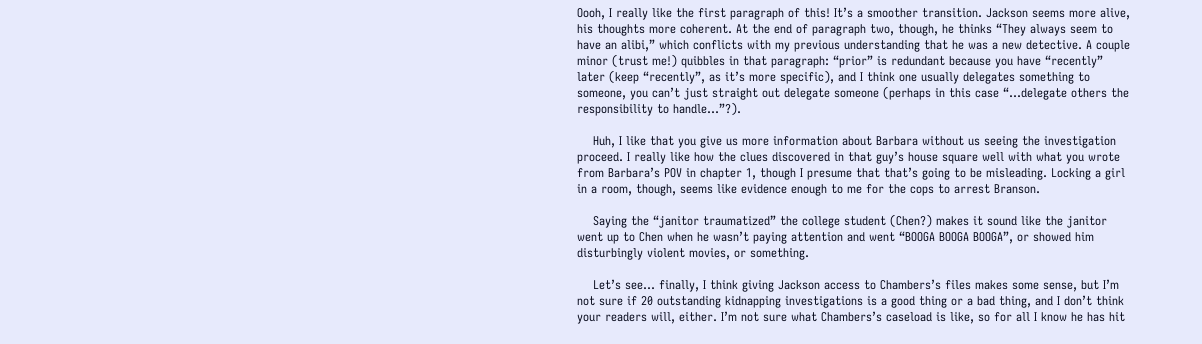Oooh, I really like the first paragraph of this! It’s a smoother transition. Jackson seems more alive, his thoughts more coherent. At the end of paragraph two, though, he thinks “They always seem to have an alibi,” which conflicts with my previous understanding that he was a new detective. A couple minor (trust me!) quibbles in that paragraph: “prior” is redundant because you have “recently” later (keep “recently”, as it’s more specific), and I think one usually delegates something to someone, you can’t just straight out delegate someone (perhaps in this case “…delegate others the responsibility to handle…”?).

    Huh, I like that you give us more information about Barbara without us seeing the investigation proceed. I really like how the clues discovered in that guy’s house square well with what you wrote from Barbara’s POV in chapter 1, though I presume that that’s going to be misleading. Locking a girl in a room, though, seems like evidence enough to me for the cops to arrest Branson.

    Saying the “janitor traumatized” the college student (Chen?) makes it sound like the janitor went up to Chen when he wasn’t paying attention and went “BOOGA BOOGA BOOGA”, or showed him disturbingly violent movies, or something.

    Let’s see… finally, I think giving Jackson access to Chambers’s files makes some sense, but I’m not sure if 20 outstanding kidnapping investigations is a good thing or a bad thing, and I don’t think your readers will, either. I’m not sure what Chambers’s caseload is like, so for all I know he has hit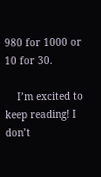980 for 1000 or 10 for 30.

    I’m excited to keep reading! I don’t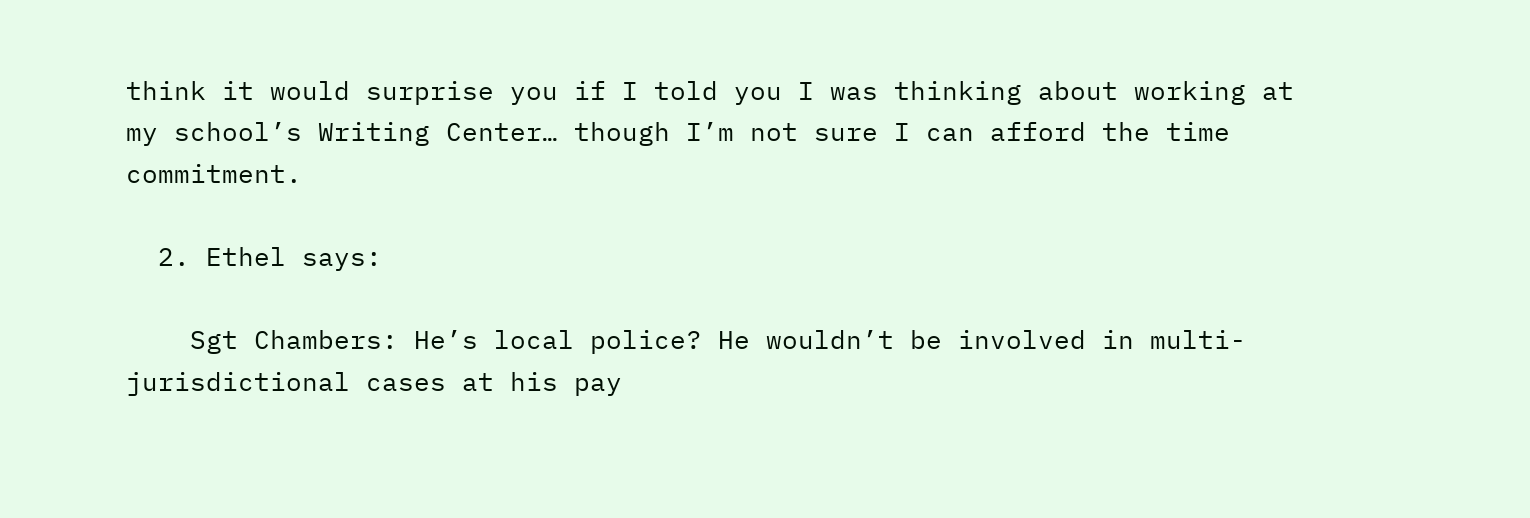think it would surprise you if I told you I was thinking about working at my school’s Writing Center… though I’m not sure I can afford the time commitment.

  2. Ethel says:

    Sgt Chambers: He’s local police? He wouldn’t be involved in multi-jurisdictional cases at his pay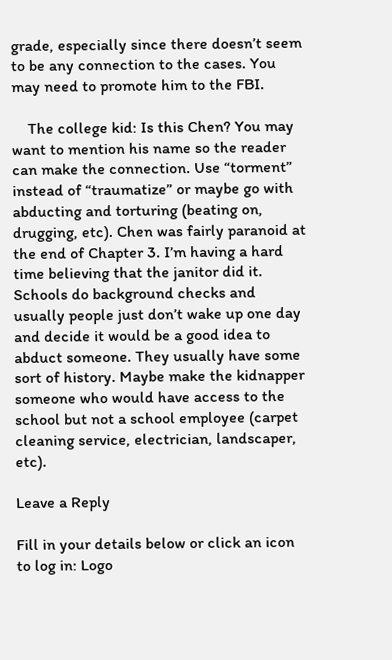grade, especially since there doesn’t seem to be any connection to the cases. You may need to promote him to the FBI.

    The college kid: Is this Chen? You may want to mention his name so the reader can make the connection. Use “torment” instead of “traumatize” or maybe go with abducting and torturing (beating on, drugging, etc). Chen was fairly paranoid at the end of Chapter 3. I’m having a hard time believing that the janitor did it. Schools do background checks and usually people just don’t wake up one day and decide it would be a good idea to abduct someone. They usually have some sort of history. Maybe make the kidnapper someone who would have access to the school but not a school employee (carpet cleaning service, electrician, landscaper, etc).

Leave a Reply

Fill in your details below or click an icon to log in: Logo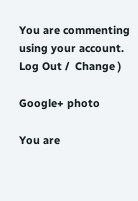You are commenting using your account. Log Out /  Change )

Google+ photo

You are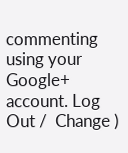commenting using your Google+ account. Log Out /  Change )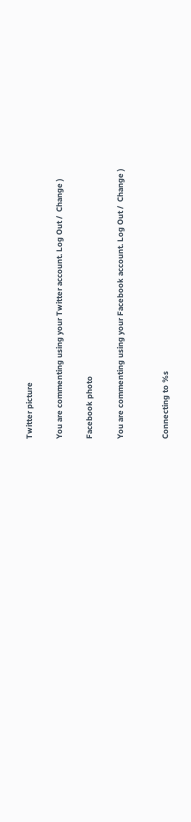Twitter picture

You are commenting using your Twitter account. Log Out /  Change )

Facebook photo

You are commenting using your Facebook account. Log Out /  Change )


Connecting to %s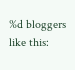%d bloggers like this: